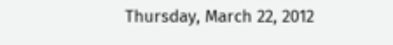Thursday, March 22, 2012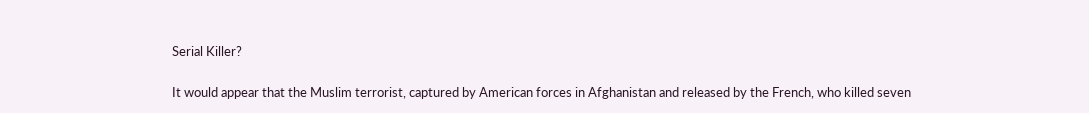Serial Killer?

It would appear that the Muslim terrorist, captured by American forces in Afghanistan and released by the French, who killed seven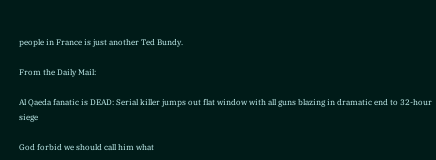people in France is just another Ted Bundy.

From the Daily Mail:

Al Qaeda fanatic is DEAD: Serial killer jumps out flat window with all guns blazing in dramatic end to 32-hour siege

God forbid we should call him what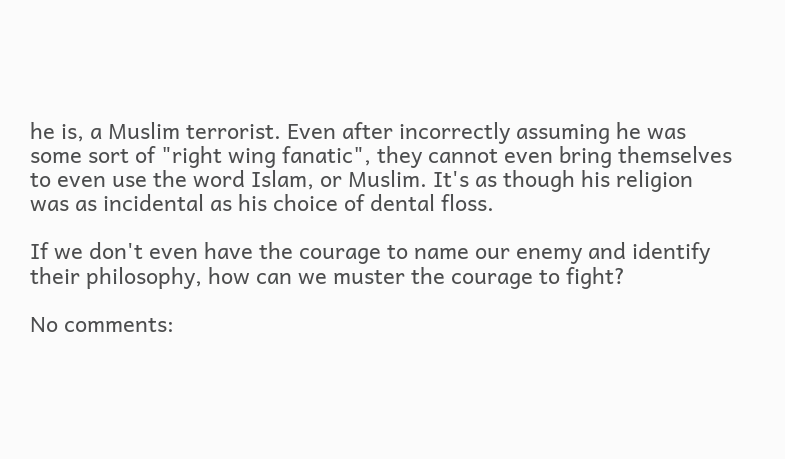he is, a Muslim terrorist. Even after incorrectly assuming he was some sort of "right wing fanatic", they cannot even bring themselves to even use the word Islam, or Muslim. It's as though his religion was as incidental as his choice of dental floss.

If we don't even have the courage to name our enemy and identify their philosophy, how can we muster the courage to fight?

No comments: